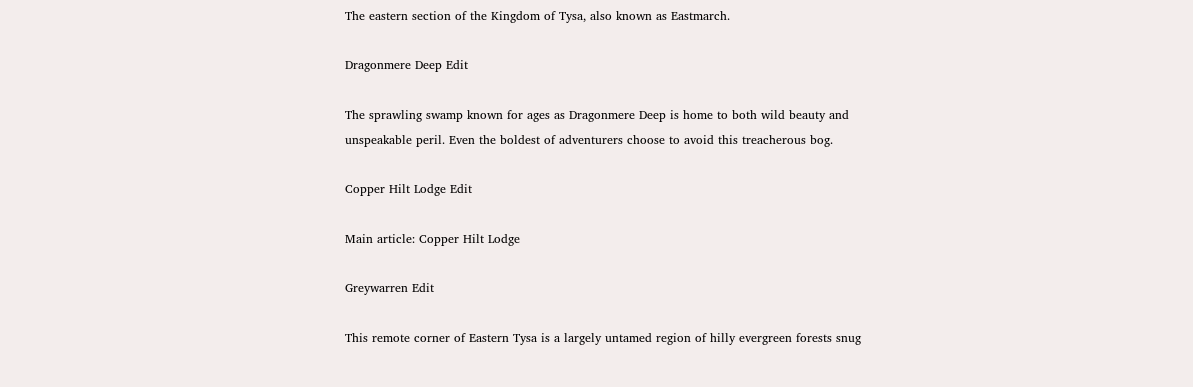The eastern section of the Kingdom of Tysa, also known as Eastmarch.

Dragonmere Deep Edit

The sprawling swamp known for ages as Dragonmere Deep is home to both wild beauty and unspeakable peril. Even the boldest of adventurers choose to avoid this treacherous bog.

Copper Hilt Lodge Edit

Main article: Copper Hilt Lodge

Greywarren Edit

This remote corner of Eastern Tysa is a largely untamed region of hilly evergreen forests snug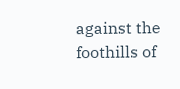against the foothills of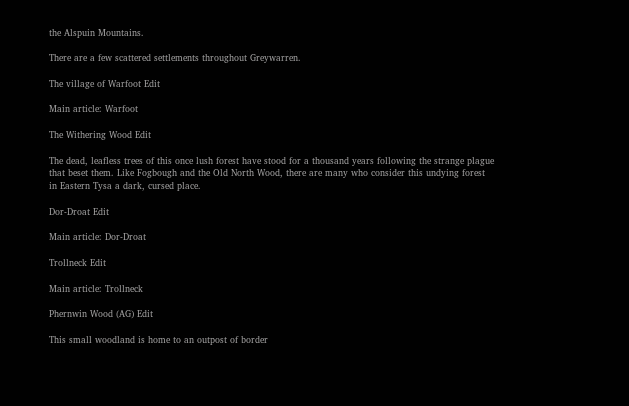the Alspuin Mountains.

There are a few scattered settlements throughout Greywarren.

The village of Warfoot Edit

Main article: Warfoot

The Withering Wood Edit

The dead, leafless trees of this once lush forest have stood for a thousand years following the strange plague that beset them. Like Fogbough and the Old North Wood, there are many who consider this undying forest in Eastern Tysa a dark, cursed place.

Dor-Droat Edit

Main article: Dor-Droat

Trollneck Edit

Main article: Trollneck

Phernwin Wood (AG) Edit

This small woodland is home to an outpost of border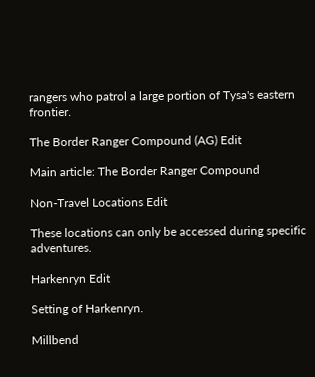rangers who patrol a large portion of Tysa's eastern frontier.

The Border Ranger Compound (AG) Edit

Main article: The Border Ranger Compound

Non-Travel Locations Edit

These locations can only be accessed during specific adventures.

Harkenryn Edit

Setting of Harkenryn.

Millbend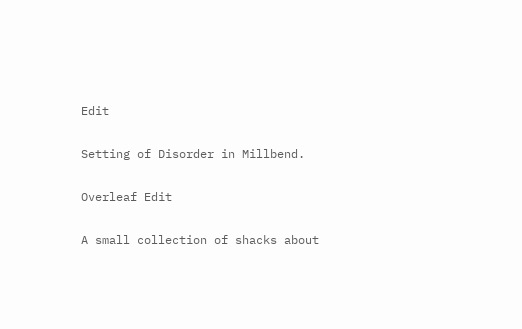Edit

Setting of Disorder in Millbend.

Overleaf Edit

A small collection of shacks about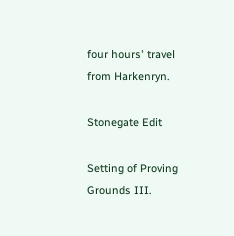four hours' travel from Harkenryn.

Stonegate Edit

Setting of Proving Grounds III.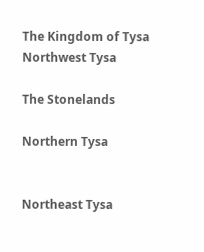The Kingdom of Tysa
Northwest Tysa

The Stonelands

Northern Tysa


Northeast Tysa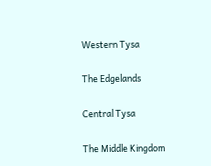Western Tysa

The Edgelands

Central Tysa

The Middle Kingdom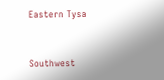Eastern Tysa


Southwest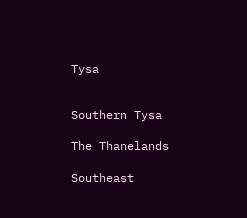Tysa


Southern Tysa

The Thanelands

Southeast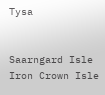Tysa


Saarngard Isle Iron Crown Isle